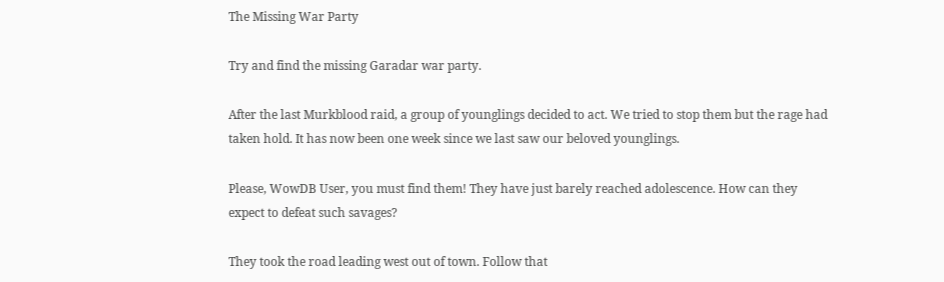The Missing War Party

Try and find the missing Garadar war party.

After the last Murkblood raid, a group of younglings decided to act. We tried to stop them but the rage had taken hold. It has now been one week since we last saw our beloved younglings.

Please, WowDB User, you must find them! They have just barely reached adolescence. How can they expect to defeat such savages?

They took the road leading west out of town. Follow that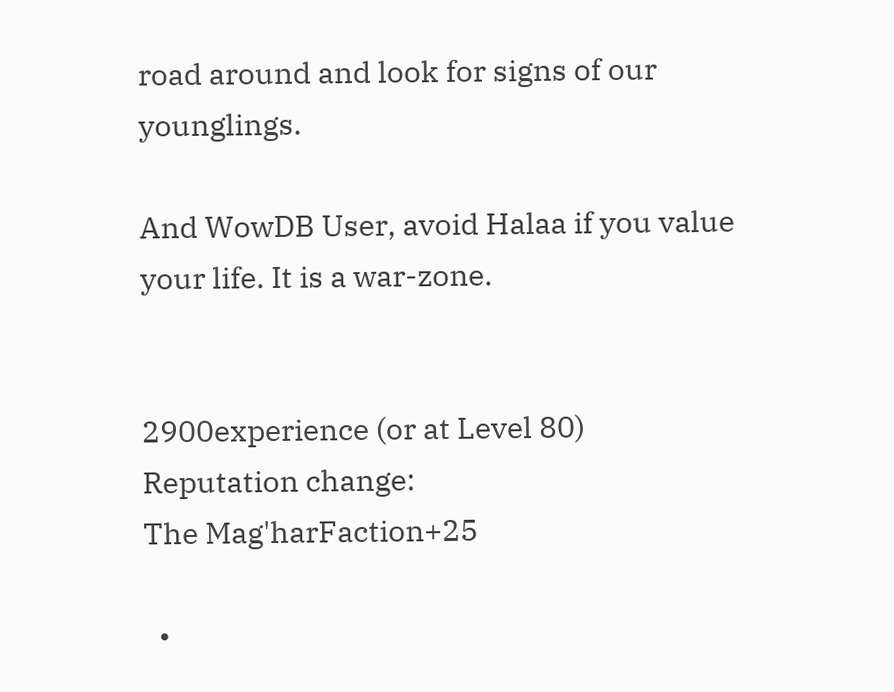road around and look for signs of our younglings.

And WowDB User, avoid Halaa if you value your life. It is a war-zone.


2900experience (or at Level 80)
Reputation change:
The Mag'harFaction+25

  •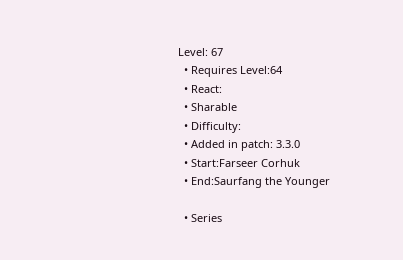Level: 67
  • Requires Level:64
  • React:
  • Sharable
  • Difficulty:
  • Added in patch: 3.3.0
  • Start:Farseer Corhuk
  • End:Saurfang the Younger

  • Series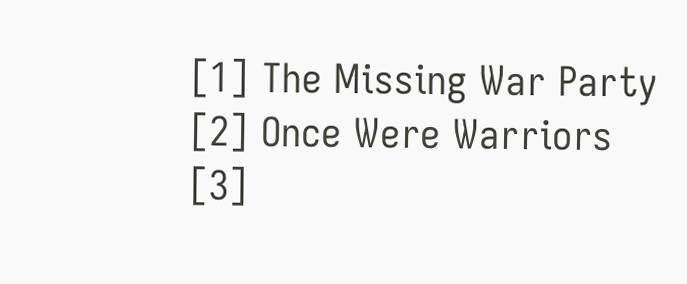[1] The Missing War Party
[2] Once Were Warriors
[3]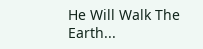He Will Walk The Earth...